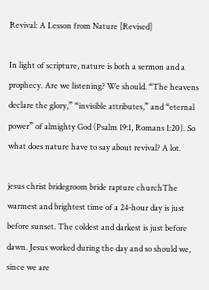Revival: A Lesson from Nature [Revised]

In light of scripture, nature is both a sermon and a prophecy. Are we listening? We should. “The heavens declare the glory,” “invisible attributes,” and “eternal power” of almighty God (Psalm 19:1, Romans 1:20). So what does nature have to say about revival? A lot.

jesus christ bridegroom bride rapture churchThe warmest and brightest time of a 24-hour day is just before sunset. The coldest and darkest is just before dawn. Jesus worked during the day and so should we, since we are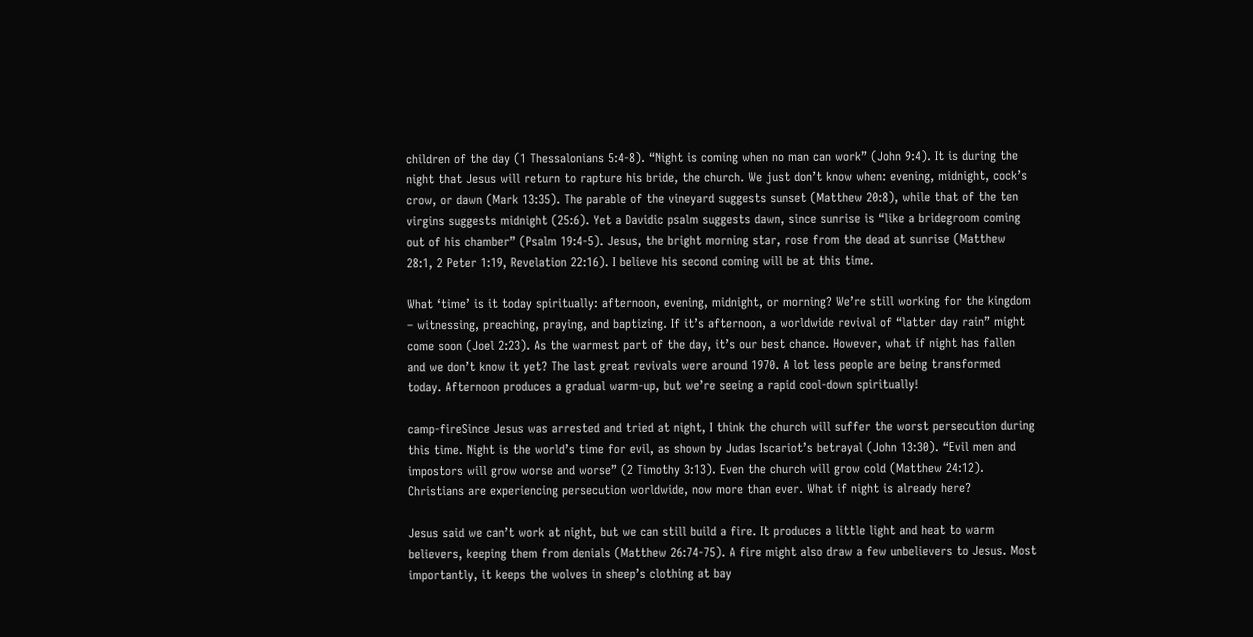children of the day (1 Thessalonians 5:4-8). “Night is coming when no man can work” (John 9:4). It is during the night that Jesus will return to rapture his bride, the church. We just don’t know when: evening, midnight, cock’s crow, or dawn (Mark 13:35). The parable of the vineyard suggests sunset (Matthew 20:8), while that of the ten virgins suggests midnight (25:6). Yet a Davidic psalm suggests dawn, since sunrise is “like a bridegroom coming out of his chamber” (Psalm 19:4-5). Jesus, the bright morning star, rose from the dead at sunrise (Matthew 28:1, 2 Peter 1:19, Revelation 22:16). I believe his second coming will be at this time.

What ‘time’ is it today spiritually: afternoon, evening, midnight, or morning? We’re still working for the kingdom – witnessing, preaching, praying, and baptizing. If it’s afternoon, a worldwide revival of “latter day rain” might come soon (Joel 2:23). As the warmest part of the day, it’s our best chance. However, what if night has fallen and we don’t know it yet? The last great revivals were around 1970. A lot less people are being transformed today. Afternoon produces a gradual warm-up, but we’re seeing a rapid cool-down spiritually!

camp-fireSince Jesus was arrested and tried at night, I think the church will suffer the worst persecution during this time. Night is the world’s time for evil, as shown by Judas Iscariot’s betrayal (John 13:30). “Evil men and impostors will grow worse and worse” (2 Timothy 3:13). Even the church will grow cold (Matthew 24:12). Christians are experiencing persecution worldwide, now more than ever. What if night is already here?

Jesus said we can’t work at night, but we can still build a fire. It produces a little light and heat to warm believers, keeping them from denials (Matthew 26:74-75). A fire might also draw a few unbelievers to Jesus. Most importantly, it keeps the wolves in sheep’s clothing at bay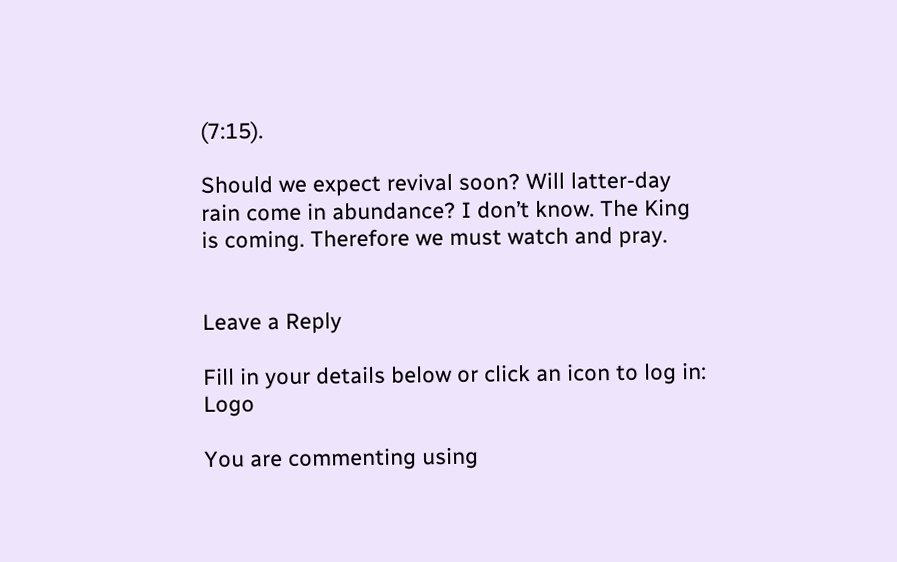(7:15).

Should we expect revival soon? Will latter-day rain come in abundance? I don’t know. The King is coming. Therefore we must watch and pray.


Leave a Reply

Fill in your details below or click an icon to log in: Logo

You are commenting using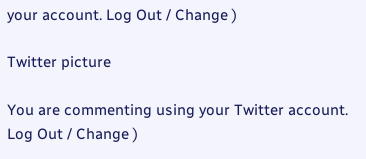your account. Log Out / Change )

Twitter picture

You are commenting using your Twitter account. Log Out / Change )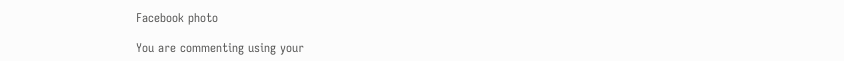Facebook photo

You are commenting using your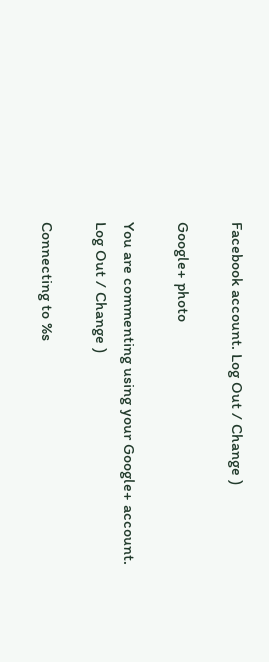Facebook account. Log Out / Change )

Google+ photo

You are commenting using your Google+ account. Log Out / Change )

Connecting to %s